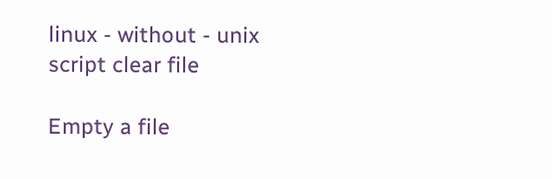linux - without - unix script clear file

Empty a file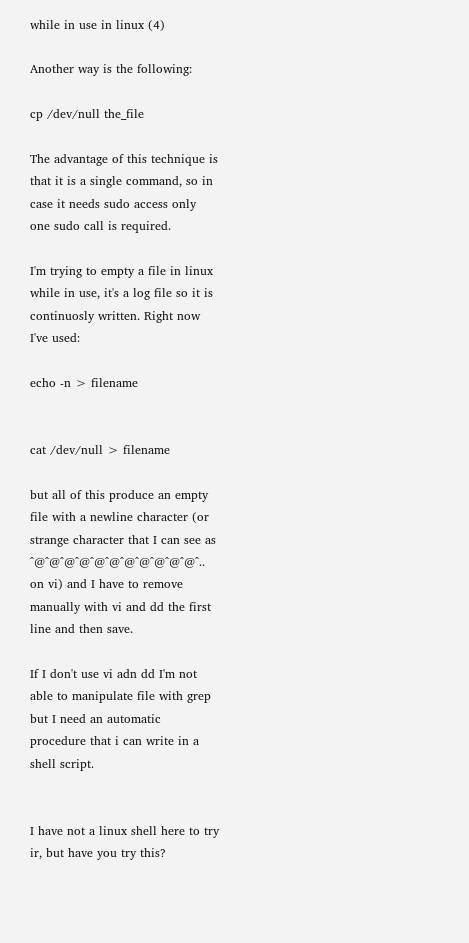while in use in linux (4)

Another way is the following:

cp /dev/null the_file

The advantage of this technique is that it is a single command, so in case it needs sudo access only one sudo call is required.

I'm trying to empty a file in linux while in use, it's a log file so it is continuosly written. Right now I've used:

echo -n > filename


cat /dev/null > filename

but all of this produce an empty file with a newline character (or strange character that I can see as ^@^@^@^@^@^@^@^@^@^@^@^.. on vi) and I have to remove manually with vi and dd the first line and then save.

If I don't use vi adn dd I'm not able to manipulate file with grep but I need an automatic procedure that i can write in a shell script.


I have not a linux shell here to try ir, but have you try this?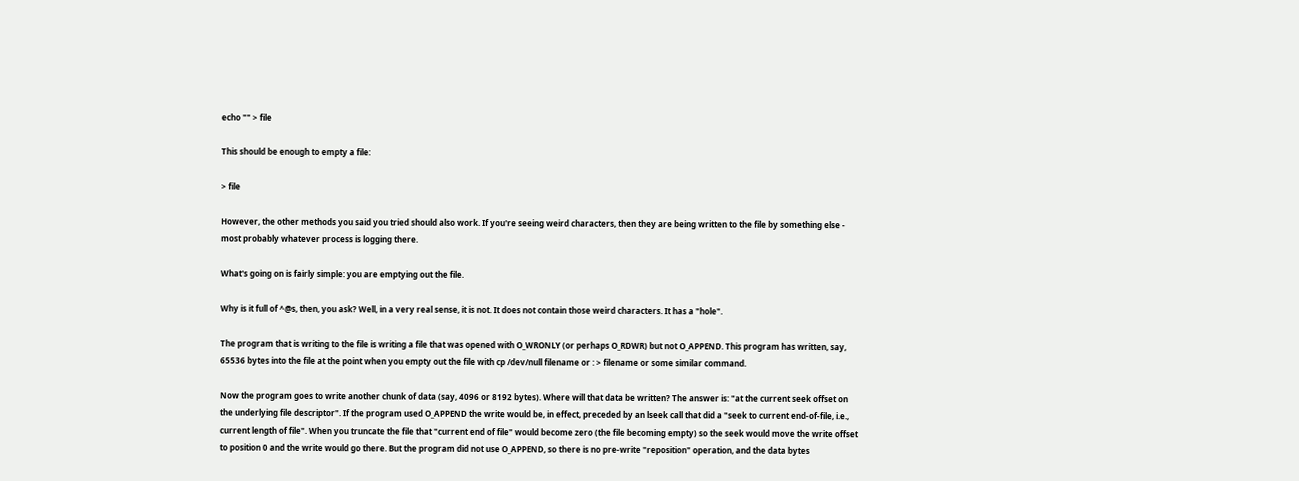echo "" > file

This should be enough to empty a file:

> file

However, the other methods you said you tried should also work. If you're seeing weird characters, then they are being written to the file by something else - most probably whatever process is logging there.

What's going on is fairly simple: you are emptying out the file.

Why is it full of ^@s, then, you ask? Well, in a very real sense, it is not. It does not contain those weird characters. It has a "hole".

The program that is writing to the file is writing a file that was opened with O_WRONLY (or perhaps O_RDWR) but not O_APPEND. This program has written, say, 65536 bytes into the file at the point when you empty out the file with cp /dev/null filename or : > filename or some similar command.

Now the program goes to write another chunk of data (say, 4096 or 8192 bytes). Where will that data be written? The answer is: "at the current seek offset on the underlying file descriptor". If the program used O_APPEND the write would be, in effect, preceded by an lseek call that did a "seek to current end-of-file, i.e., current length of file". When you truncate the file that "current end of file" would become zero (the file becoming empty) so the seek would move the write offset to position 0 and the write would go there. But the program did not use O_APPEND, so there is no pre-write "reposition" operation, and the data bytes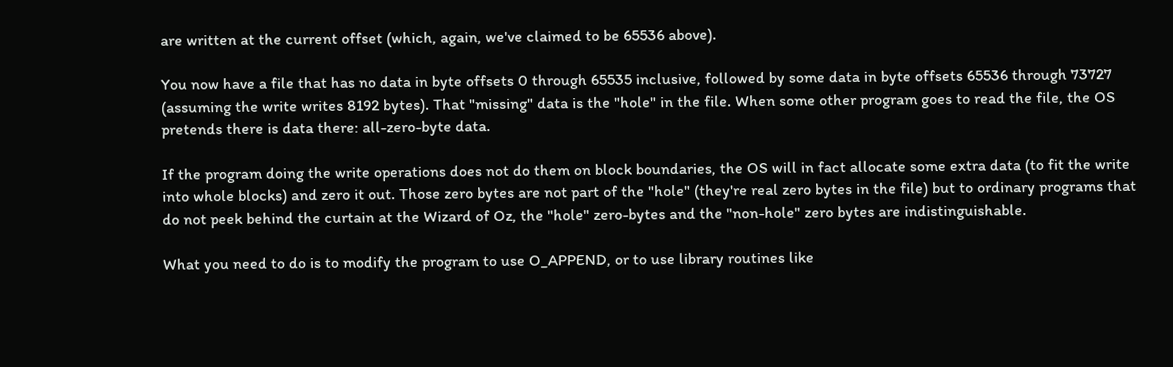are written at the current offset (which, again, we've claimed to be 65536 above).

You now have a file that has no data in byte offsets 0 through 65535 inclusive, followed by some data in byte offsets 65536 through 73727 (assuming the write writes 8192 bytes). That "missing" data is the "hole" in the file. When some other program goes to read the file, the OS pretends there is data there: all-zero-byte data.

If the program doing the write operations does not do them on block boundaries, the OS will in fact allocate some extra data (to fit the write into whole blocks) and zero it out. Those zero bytes are not part of the "hole" (they're real zero bytes in the file) but to ordinary programs that do not peek behind the curtain at the Wizard of Oz, the "hole" zero-bytes and the "non-hole" zero bytes are indistinguishable.

What you need to do is to modify the program to use O_APPEND, or to use library routines like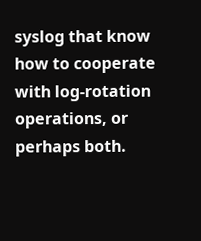syslog that know how to cooperate with log-rotation operations, or perhaps both.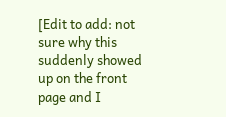[Edit to add: not sure why this suddenly showed up on the front page and I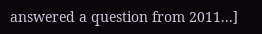answered a question from 2011...]